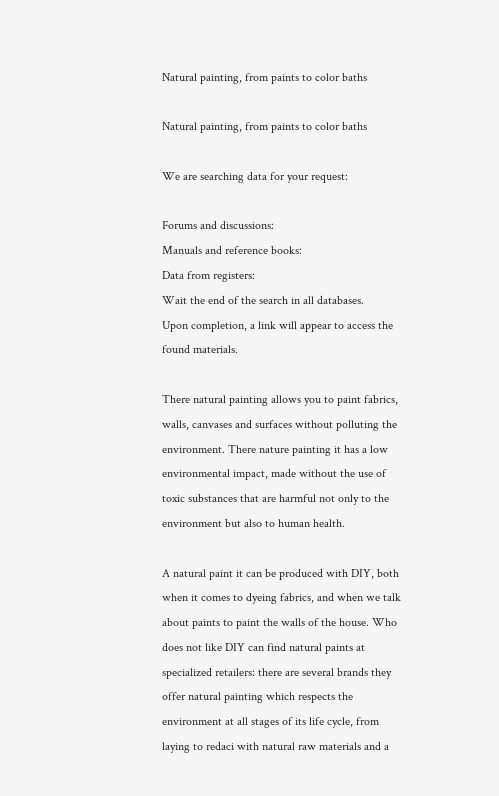Natural painting, from paints to color baths

Natural painting, from paints to color baths

We are searching data for your request:

Forums and discussions:
Manuals and reference books:
Data from registers:
Wait the end of the search in all databases.
Upon completion, a link will appear to access the found materials.

There natural painting allows you to paint fabrics, walls, canvases and surfaces without polluting the environment. There nature painting it has a low environmental impact, made without the use of toxic substances that are harmful not only to the environment but also to human health.

A natural paint it can be produced with DIY, both when it comes to dyeing fabrics, and when we talk about paints to paint the walls of the house. Who does not like DIY can find natural paints at specialized retailers: there are several brands they offer natural painting which respects the environment at all stages of its life cycle, from laying to redaci with natural raw materials and a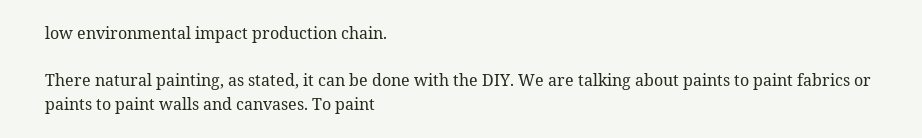low environmental impact production chain.

There natural painting, as stated, it can be done with the DIY. We are talking about paints to paint fabrics or paints to paint walls and canvases. To paint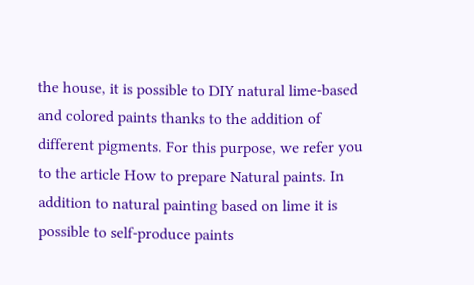the house, it is possible to DIY natural lime-based and colored paints thanks to the addition of different pigments. For this purpose, we refer you to the article How to prepare Natural paints. In addition to natural painting based on lime it is possible to self-produce paints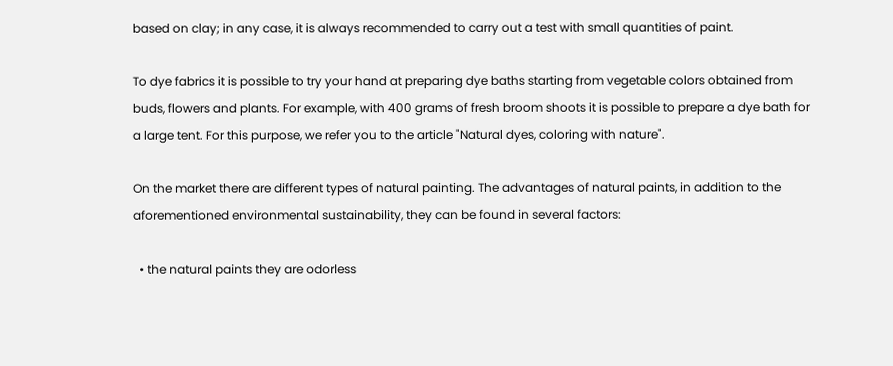based on clay; in any case, it is always recommended to carry out a test with small quantities of paint.

To dye fabrics it is possible to try your hand at preparing dye baths starting from vegetable colors obtained from buds, flowers and plants. For example, with 400 grams of fresh broom shoots it is possible to prepare a dye bath for a large tent. For this purpose, we refer you to the article "Natural dyes, coloring with nature".

On the market there are different types of natural painting. The advantages of natural paints, in addition to the aforementioned environmental sustainability, they can be found in several factors:

  • the natural paints they are odorless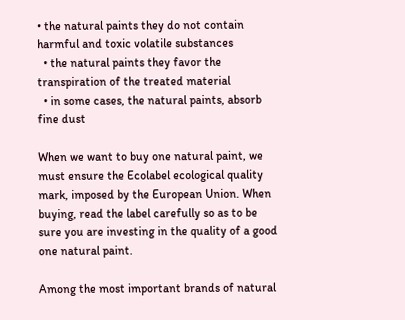• the natural paints they do not contain harmful and toxic volatile substances
  • the natural paints they favor the transpiration of the treated material
  • in some cases, the natural paints, absorb fine dust

When we want to buy one natural paint, we must ensure the Ecolabel ecological quality mark, imposed by the European Union. When buying, read the label carefully so as to be sure you are investing in the quality of a good one natural paint.

Among the most important brands of natural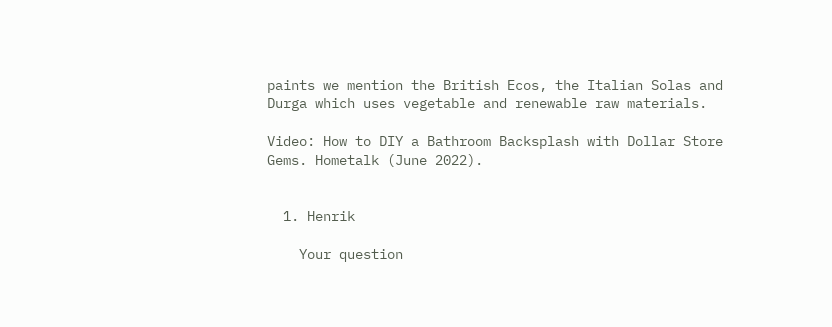paints we mention the British Ecos, the Italian Solas and Durga which uses vegetable and renewable raw materials.

Video: How to DIY a Bathroom Backsplash with Dollar Store Gems. Hometalk (June 2022).


  1. Henrik

    Your question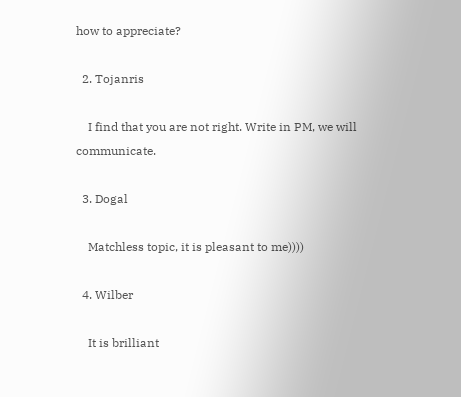how to appreciate?

  2. Tojanris

    I find that you are not right. Write in PM, we will communicate.

  3. Dogal

    Matchless topic, it is pleasant to me))))

  4. Wilber

    It is brilliant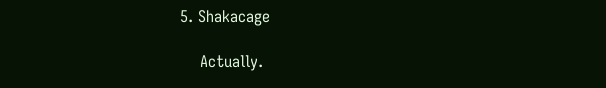5. Shakacage

    Actually.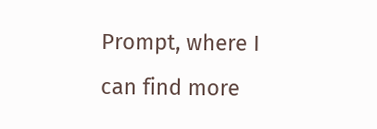Prompt, where I can find more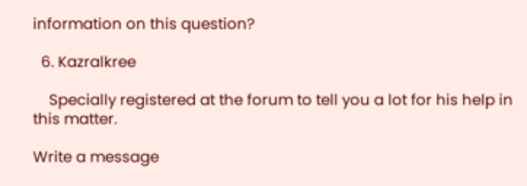information on this question?

  6. Kazralkree

    Specially registered at the forum to tell you a lot for his help in this matter.

Write a message